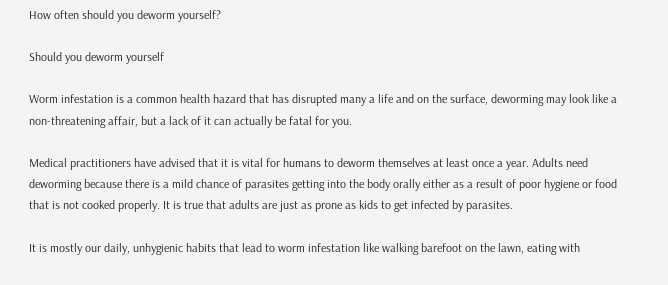How often should you deworm yourself?

Should you deworm yourself

Worm infestation is a common health hazard that has disrupted many a life and on the surface, deworming may look like a non-threatening affair, but a lack of it can actually be fatal for you.

Medical practitioners have advised that it is vital for humans to deworm themselves at least once a year. Adults need deworming because there is a mild chance of parasites getting into the body orally either as a result of poor hygiene or food that is not cooked properly. It is true that adults are just as prone as kids to get infected by parasites.

It is mostly our daily, unhygienic habits that lead to worm infestation like walking barefoot on the lawn, eating with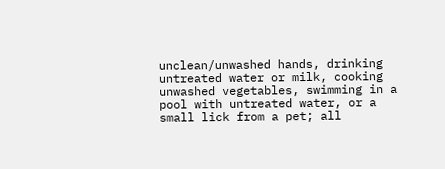unclean/unwashed hands, drinking untreated water or milk, cooking unwashed vegetables, swimming in a pool with untreated water, or a small lick from a pet; all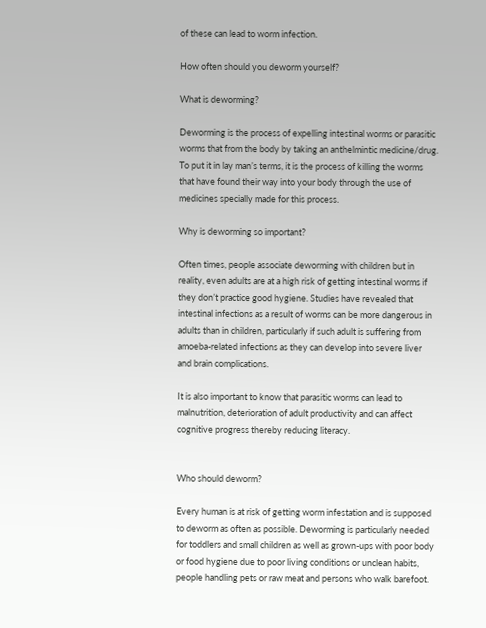of these can lead to worm infection.

How often should you deworm yourself?

What is deworming?

Deworming is the process of expelling intestinal worms or parasitic worms that from the body by taking an anthelmintic medicine/drug. To put it in lay man’s terms, it is the process of killing the worms that have found their way into your body through the use of medicines specially made for this process.

Why is deworming so important?

Often times, people associate deworming with children but in reality, even adults are at a high risk of getting intestinal worms if they don’t practice good hygiene. Studies have revealed that intestinal infections as a result of worms can be more dangerous in adults than in children, particularly if such adult is suffering from amoeba-related infections as they can develop into severe liver and brain complications.

It is also important to know that parasitic worms can lead to malnutrition, deterioration of adult productivity and can affect cognitive progress thereby reducing literacy.


Who should deworm?

Every human is at risk of getting worm infestation and is supposed to deworm as often as possible. Deworming is particularly needed for toddlers and small children as well as grown-ups with poor body or food hygiene due to poor living conditions or unclean habits, people handling pets or raw meat and persons who walk barefoot.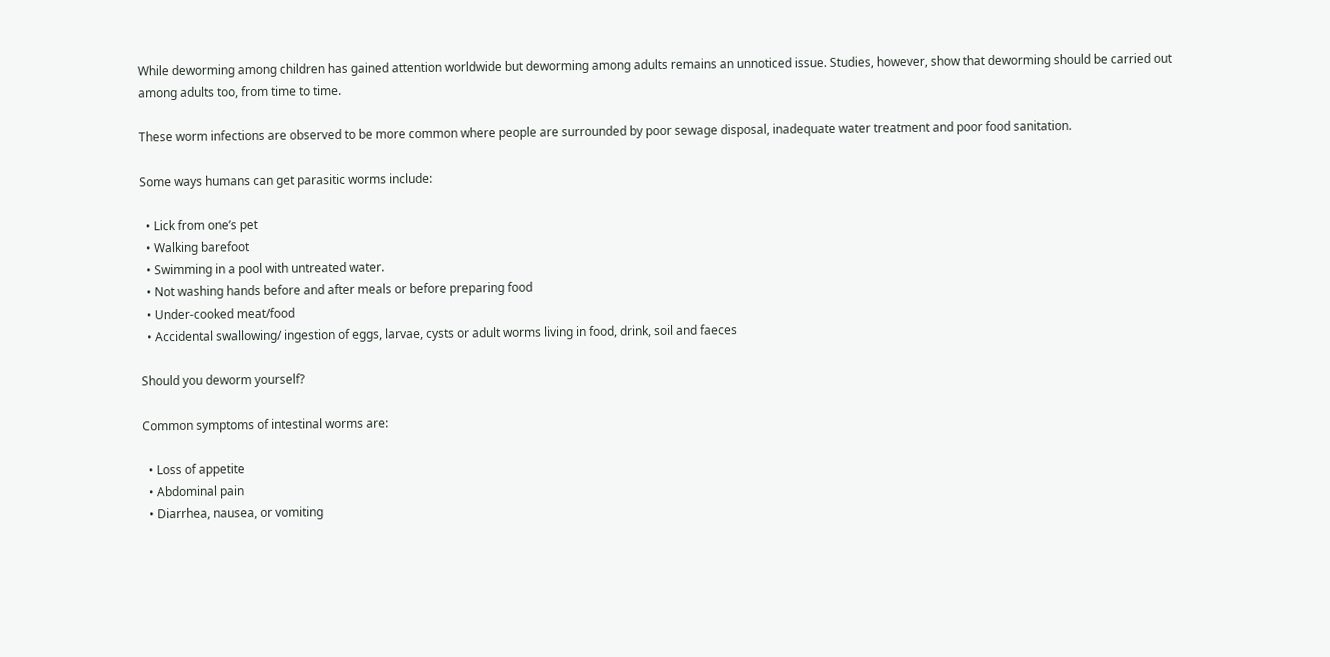While deworming among children has gained attention worldwide but deworming among adults remains an unnoticed issue. Studies, however, show that deworming should be carried out among adults too, from time to time.

These worm infections are observed to be more common where people are surrounded by poor sewage disposal, inadequate water treatment and poor food sanitation.

Some ways humans can get parasitic worms include:

  • Lick from one’s pet
  • Walking barefoot
  • Swimming in a pool with untreated water.
  • Not washing hands before and after meals or before preparing food
  • Under-cooked meat/food
  • Accidental swallowing/ ingestion of eggs, larvae, cysts or adult worms living in food, drink, soil and faeces

Should you deworm yourself?

Common symptoms of intestinal worms are:

  • Loss of appetite
  • Abdominal pain
  • Diarrhea, nausea, or vomiting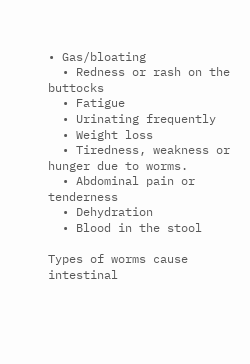• Gas/bloating
  • Redness or rash on the buttocks
  • Fatigue
  • Urinating frequently
  • Weight loss
  • Tiredness, weakness or hunger due to worms.
  • Abdominal pain or tenderness
  • Dehydration
  • Blood in the stool

Types of worms cause intestinal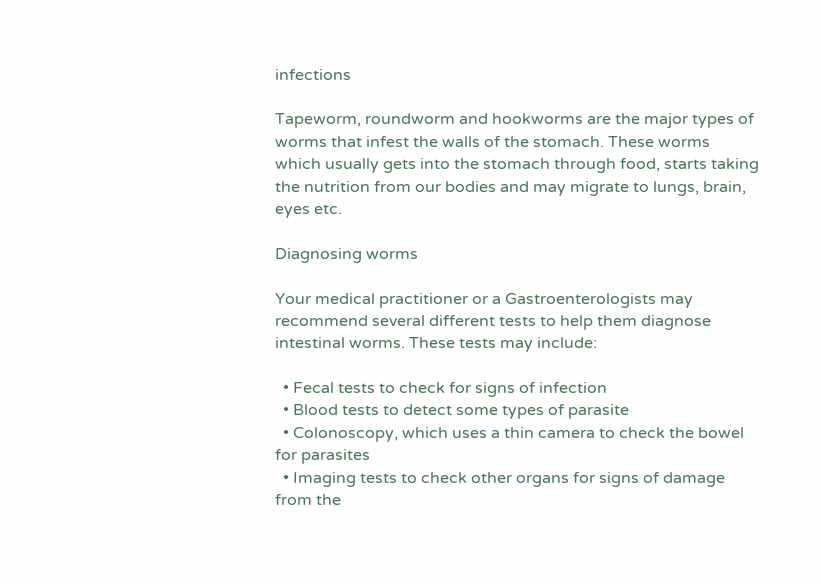infections

Tapeworm, roundworm and hookworms are the major types of worms that infest the walls of the stomach. These worms which usually gets into the stomach through food, starts taking the nutrition from our bodies and may migrate to lungs, brain, eyes etc.

Diagnosing worms

Your medical practitioner or a Gastroenterologists may recommend several different tests to help them diagnose intestinal worms. These tests may include:

  • Fecal tests to check for signs of infection
  • Blood tests to detect some types of parasite
  • Colonoscopy, which uses a thin camera to check the bowel for parasites
  • Imaging tests to check other organs for signs of damage from the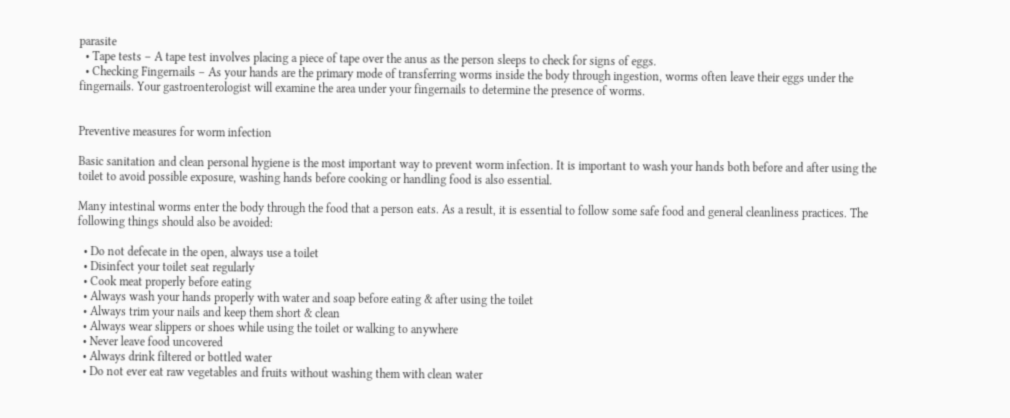parasite
  • Tape tests – A tape test involves placing a piece of tape over the anus as the person sleeps to check for signs of eggs.
  • Checking Fingernails – As your hands are the primary mode of transferring worms inside the body through ingestion, worms often leave their eggs under the fingernails. Your gastroenterologist will examine the area under your fingernails to determine the presence of worms.


Preventive measures for worm infection

Basic sanitation and clean personal hygiene is the most important way to prevent worm infection. It is important to wash your hands both before and after using the toilet to avoid possible exposure, washing hands before cooking or handling food is also essential.

Many intestinal worms enter the body through the food that a person eats. As a result, it is essential to follow some safe food and general cleanliness practices. The following things should also be avoided:

  • Do not defecate in the open, always use a toilet
  • Disinfect your toilet seat regularly
  • Cook meat properly before eating
  • Always wash your hands properly with water and soap before eating & after using the toilet
  • Always trim your nails and keep them short & clean
  • Always wear slippers or shoes while using the toilet or walking to anywhere
  • Never leave food uncovered
  • Always drink filtered or bottled water
  • Do not ever eat raw vegetables and fruits without washing them with clean water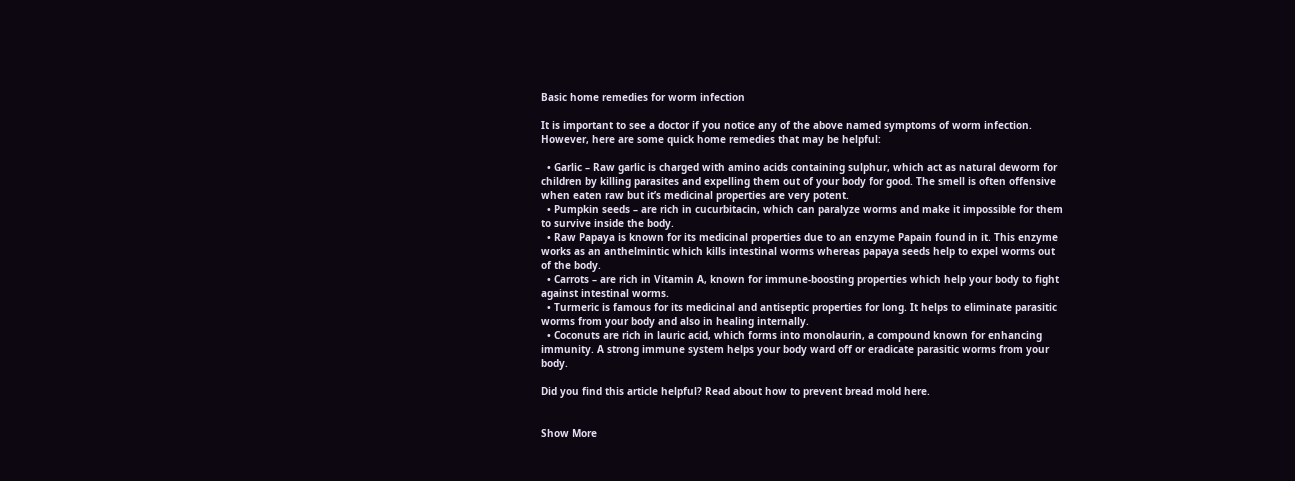Basic home remedies for worm infection

It is important to see a doctor if you notice any of the above named symptoms of worm infection. However, here are some quick home remedies that may be helpful:

  • Garlic – Raw garlic is charged with amino acids containing sulphur, which act as natural deworm for children by killing parasites and expelling them out of your body for good. The smell is often offensive when eaten raw but it’s medicinal properties are very potent.
  • Pumpkin seeds – are rich in cucurbitacin, which can paralyze worms and make it impossible for them to survive inside the body.
  • Raw Papaya is known for its medicinal properties due to an enzyme Papain found in it. This enzyme works as an anthelmintic which kills intestinal worms whereas papaya seeds help to expel worms out of the body.
  • Carrots – are rich in Vitamin A, known for immune-boosting properties which help your body to fight against intestinal worms.
  • Turmeric is famous for its medicinal and antiseptic properties for long. It helps to eliminate parasitic worms from your body and also in healing internally.
  • Coconuts are rich in lauric acid, which forms into monolaurin, a compound known for enhancing immunity. A strong immune system helps your body ward off or eradicate parasitic worms from your body.

Did you find this article helpful? Read about how to prevent bread mold here.


Show More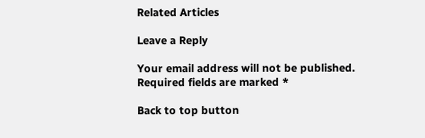Related Articles

Leave a Reply

Your email address will not be published. Required fields are marked *

Back to top button